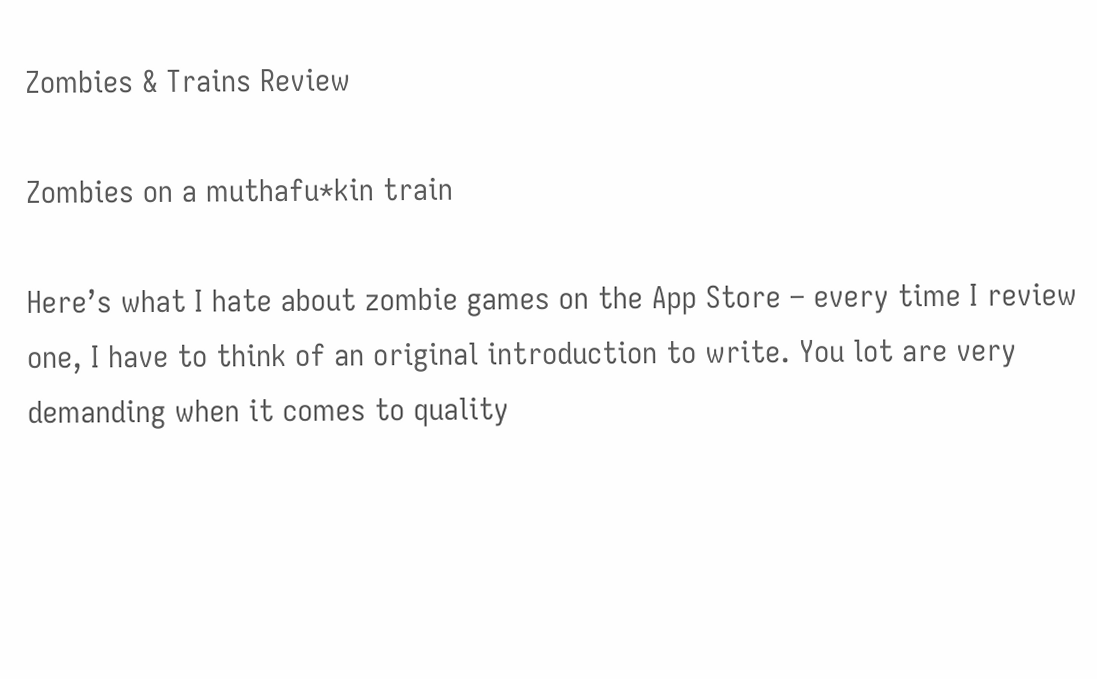Zombies & Trains Review

Zombies on a muthafu*kin train

Here’s what I hate about zombie games on the App Store – every time I review one, I have to think of an original introduction to write. You lot are very demanding when it comes to quality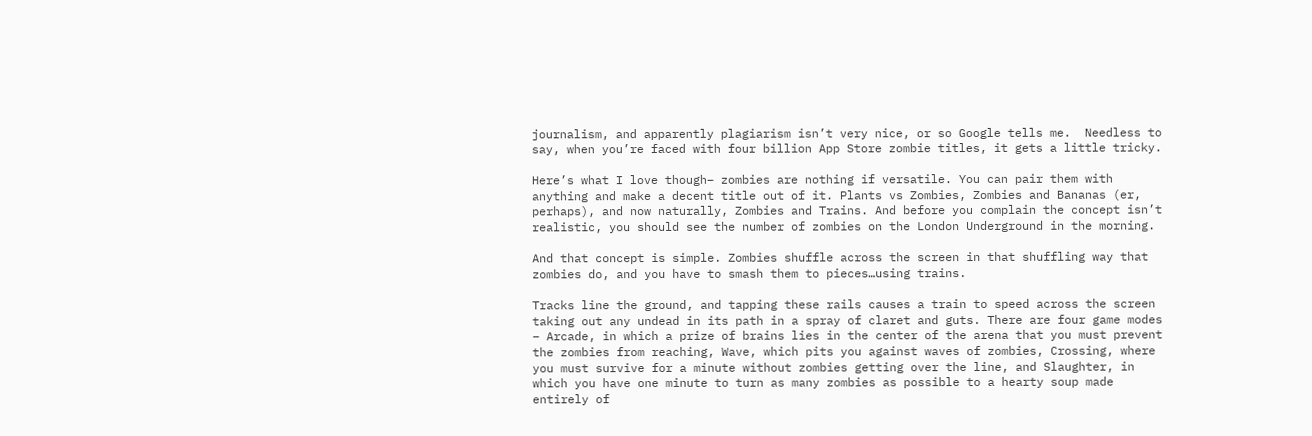journalism, and apparently plagiarism isn’t very nice, or so Google tells me.  Needless to say, when you’re faced with four billion App Store zombie titles, it gets a little tricky.

Here’s what I love though– zombies are nothing if versatile. You can pair them with anything and make a decent title out of it. Plants vs Zombies, Zombies and Bananas (er, perhaps), and now naturally, Zombies and Trains. And before you complain the concept isn’t realistic, you should see the number of zombies on the London Underground in the morning.

And that concept is simple. Zombies shuffle across the screen in that shuffling way that zombies do, and you have to smash them to pieces…using trains.

Tracks line the ground, and tapping these rails causes a train to speed across the screen taking out any undead in its path in a spray of claret and guts. There are four game modes – Arcade, in which a prize of brains lies in the center of the arena that you must prevent the zombies from reaching, Wave, which pits you against waves of zombies, Crossing, where you must survive for a minute without zombies getting over the line, and Slaughter, in which you have one minute to turn as many zombies as possible to a hearty soup made entirely of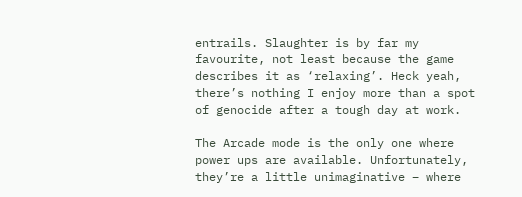entrails. Slaughter is by far my favourite, not least because the game describes it as ‘relaxing’. Heck yeah, there’s nothing I enjoy more than a spot of genocide after a tough day at work.

The Arcade mode is the only one where power ups are available. Unfortunately, they’re a little unimaginative – where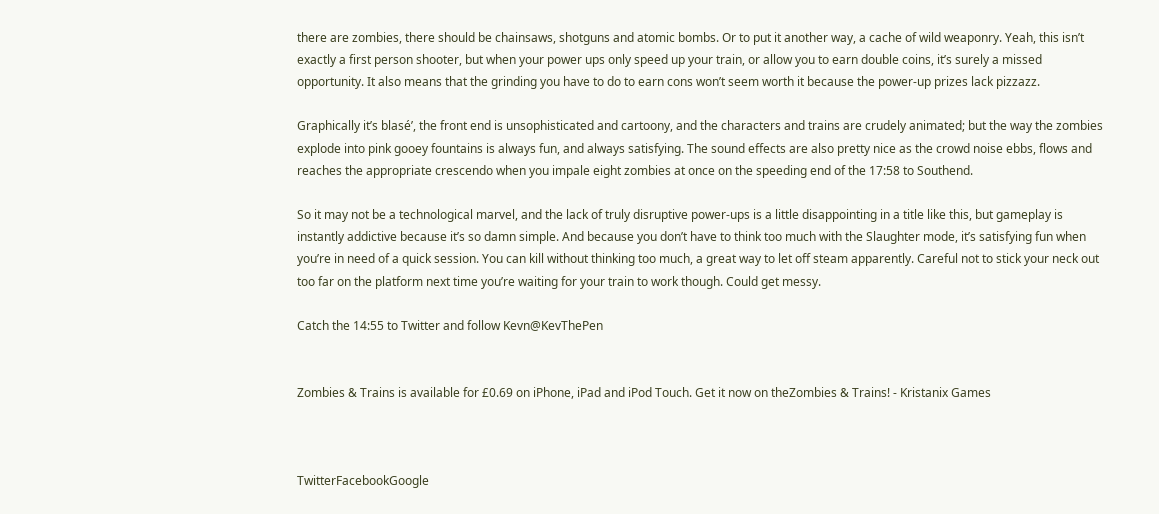there are zombies, there should be chainsaws, shotguns and atomic bombs. Or to put it another way, a cache of wild weaponry. Yeah, this isn’t exactly a first person shooter, but when your power ups only speed up your train, or allow you to earn double coins, it’s surely a missed opportunity. It also means that the grinding you have to do to earn cons won’t seem worth it because the power-up prizes lack pizzazz.

Graphically it’s blasé’, the front end is unsophisticated and cartoony, and the characters and trains are crudely animated; but the way the zombies explode into pink gooey fountains is always fun, and always satisfying. The sound effects are also pretty nice as the crowd noise ebbs, flows and reaches the appropriate crescendo when you impale eight zombies at once on the speeding end of the 17:58 to Southend.

So it may not be a technological marvel, and the lack of truly disruptive power-ups is a little disappointing in a title like this, but gameplay is instantly addictive because it’s so damn simple. And because you don’t have to think too much with the Slaughter mode, it’s satisfying fun when you’re in need of a quick session. You can kill without thinking too much, a great way to let off steam apparently. Careful not to stick your neck out too far on the platform next time you’re waiting for your train to work though. Could get messy.

Catch the 14:55 to Twitter and follow Kevn@KevThePen


Zombies & Trains is available for £0.69 on iPhone, iPad and iPod Touch. Get it now on theZombies & Trains! - Kristanix Games



TwitterFacebookGoogle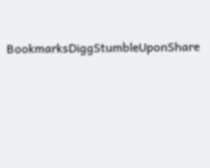BookmarksDiggStumbleUponShare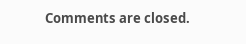Comments are closed.